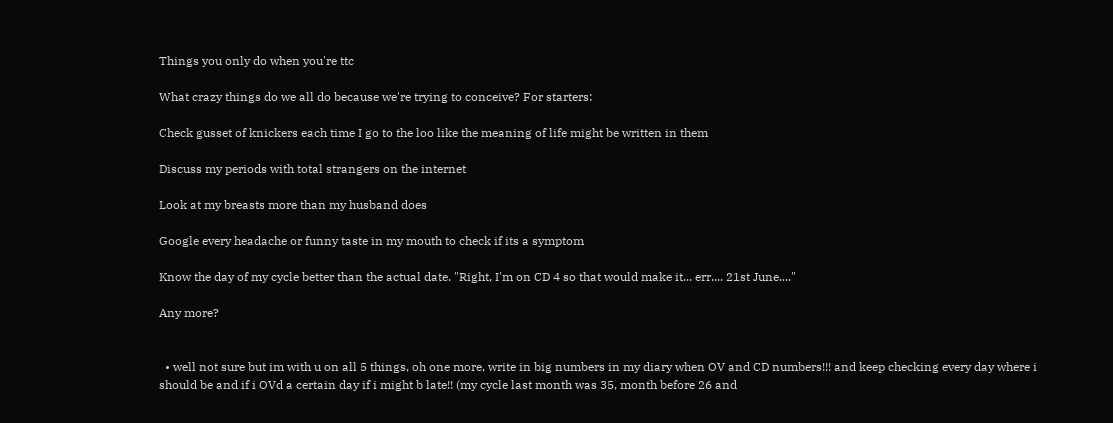Things you only do when you're ttc

What crazy things do we all do because we're trying to conceive? For starters:

Check gusset of knickers each time I go to the loo like the meaning of life might be written in them

Discuss my periods with total strangers on the internet

Look at my breasts more than my husband does

Google every headache or funny taste in my mouth to check if its a symptom

Know the day of my cycle better than the actual date. "Right, I'm on CD 4 so that would make it... err.... 21st June...."

Any more?


  • well not sure but im with u on all 5 things, oh one more, write in big numbers in my diary when OV and CD numbers!!! and keep checking every day where i should be and if i OVd a certain day if i might b late!! (my cycle last month was 35, month before 26 and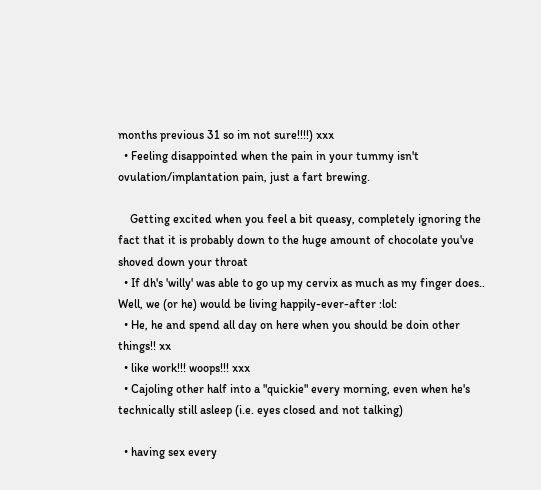months previous 31 so im not sure!!!!) xxx
  • Feeling disappointed when the pain in your tummy isn't ovulation/implantation pain, just a fart brewing.

    Getting excited when you feel a bit queasy, completely ignoring the fact that it is probably down to the huge amount of chocolate you've shoved down your throat
  • If dh's 'willy' was able to go up my cervix as much as my finger does.. Well, we (or he) would be living happily-ever-after :lol:
  • He, he and spend all day on here when you should be doin other things!! xx
  • like work!!! woops!!! xxx
  • Cajoling other half into a "quickie" every morning, even when he's technically still asleep (i.e. eyes closed and not talking)

  • having sex every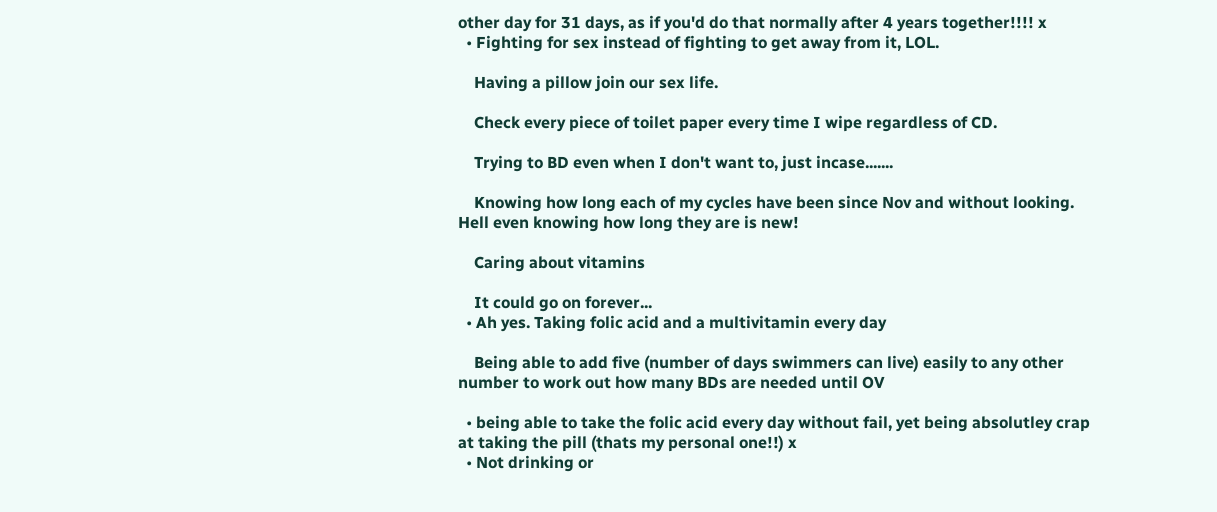other day for 31 days, as if you'd do that normally after 4 years together!!!! x
  • Fighting for sex instead of fighting to get away from it, LOL.

    Having a pillow join our sex life.

    Check every piece of toilet paper every time I wipe regardless of CD.

    Trying to BD even when I don't want to, just incase.......

    Knowing how long each of my cycles have been since Nov and without looking. Hell even knowing how long they are is new!

    Caring about vitamins

    It could go on forever...
  • Ah yes. Taking folic acid and a multivitamin every day

    Being able to add five (number of days swimmers can live) easily to any other number to work out how many BDs are needed until OV

  • being able to take the folic acid every day without fail, yet being absolutley crap at taking the pill (thats my personal one!!) x
  • Not drinking or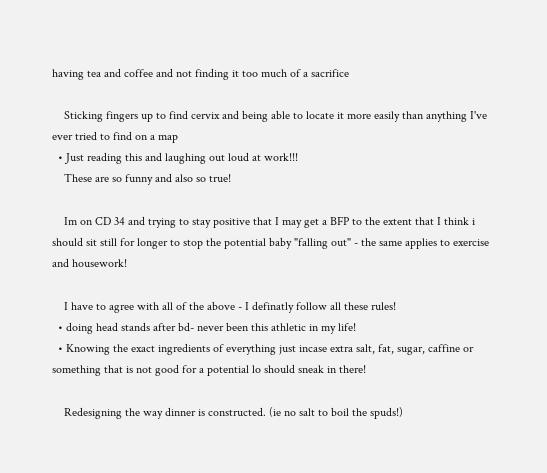having tea and coffee and not finding it too much of a sacrifice

    Sticking fingers up to find cervix and being able to locate it more easily than anything I've ever tried to find on a map
  • Just reading this and laughing out loud at work!!!
    These are so funny and also so true!

    Im on CD 34 and trying to stay positive that I may get a BFP to the extent that I think i should sit still for longer to stop the potential baby "falling out" - the same applies to exercise and housework!

    I have to agree with all of the above - I definatly follow all these rules!
  • doing head stands after bd- never been this athletic in my life!
  • Knowing the exact ingredients of everything just incase extra salt, fat, sugar, caffine or something that is not good for a potential lo should sneak in there!

    Redesigning the way dinner is constructed. (ie no salt to boil the spuds!)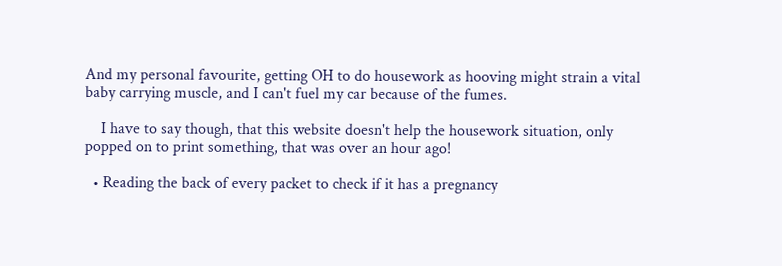And my personal favourite, getting OH to do housework as hooving might strain a vital baby carrying muscle, and I can't fuel my car because of the fumes.

    I have to say though, that this website doesn't help the housework situation, only popped on to print something, that was over an hour ago!

  • Reading the back of every packet to check if it has a pregnancy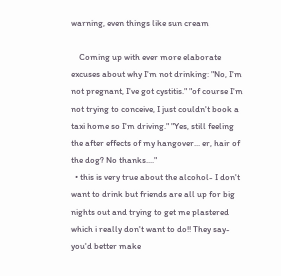warning, even things like sun cream

    Coming up with ever more elaborate excuses about why I'm not drinking: "No, I'm not pregnant, I've got cystitis." "of course I'm not trying to conceive, I just couldn't book a taxi home so I'm driving." "Yes, still feeling the after effects of my hangover... er, hair of the dog? No thanks...."
  • this is very true about the alcohol- I don't want to drink but friends are all up for big nights out and trying to get me plastered which i really don't want to do!! They say- you'd better make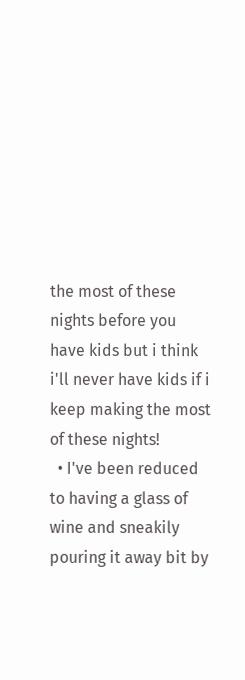the most of these nights before you have kids but i think i'll never have kids if i keep making the most of these nights!
  • I've been reduced to having a glass of wine and sneakily pouring it away bit by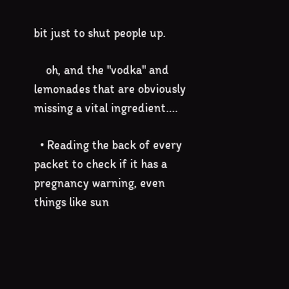bit just to shut people up.

    oh, and the "vodka" and lemonades that are obviously missing a vital ingredient....

  • Reading the back of every packet to check if it has a pregnancy warning, even things like sun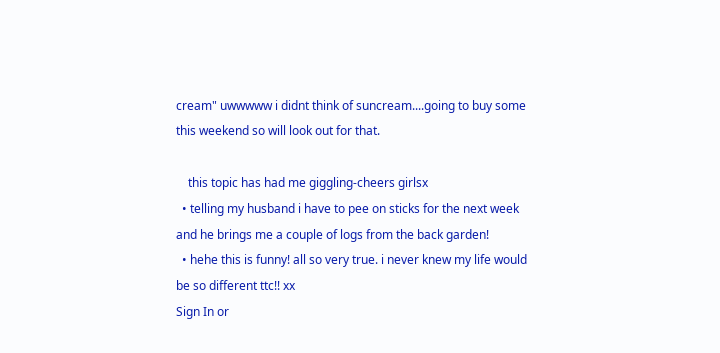cream" uwwwww i didnt think of suncream....going to buy some this weekend so will look out for that.

    this topic has had me giggling-cheers girlsx
  • telling my husband i have to pee on sticks for the next week and he brings me a couple of logs from the back garden!
  • hehe this is funny! all so very true. i never knew my life would be so different ttc!! xx
Sign In or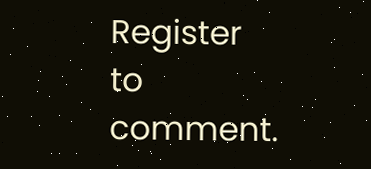Register to comment.